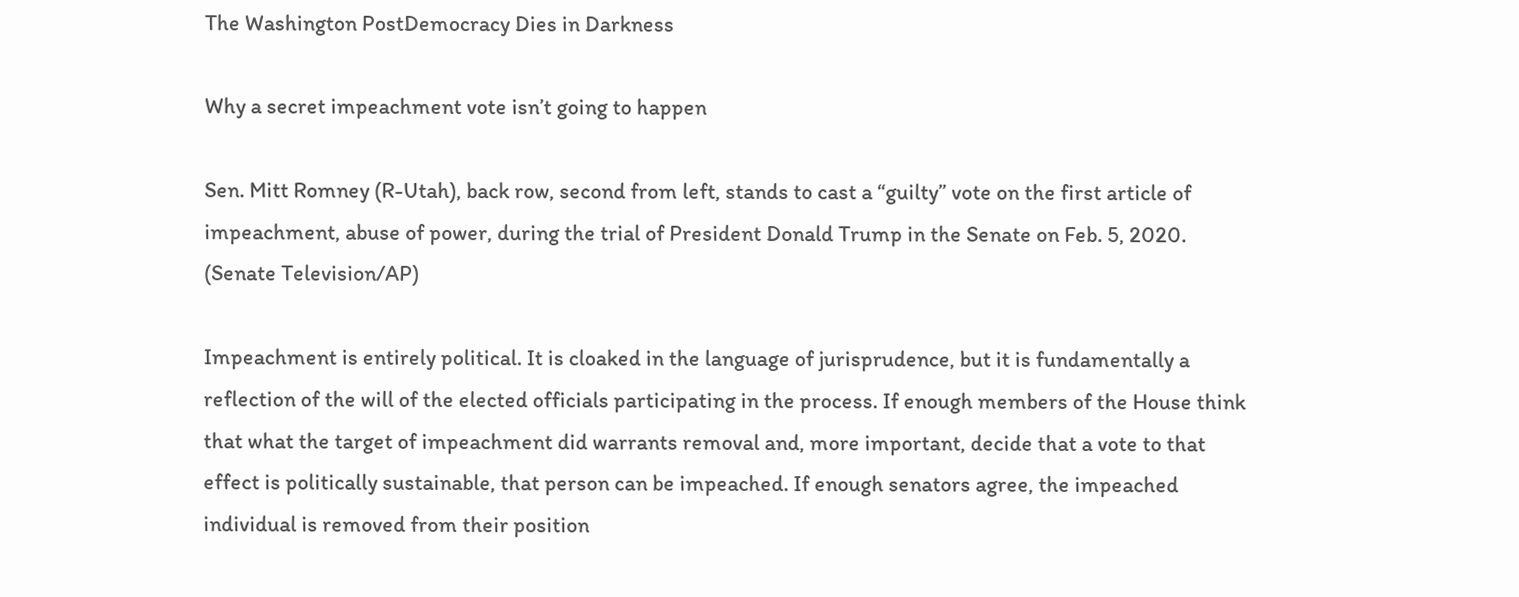The Washington PostDemocracy Dies in Darkness

Why a secret impeachment vote isn’t going to happen

Sen. Mitt Romney (R-Utah), back row, second from left, stands to cast a “guilty” vote on the first article of impeachment, abuse of power, during the trial of President Donald Trump in the Senate on Feb. 5, 2020. (Senate Television/AP)

Impeachment is entirely political. It is cloaked in the language of jurisprudence, but it is fundamentally a reflection of the will of the elected officials participating in the process. If enough members of the House think that what the target of impeachment did warrants removal and, more important, decide that a vote to that effect is politically sustainable, that person can be impeached. If enough senators agree, the impeached individual is removed from their position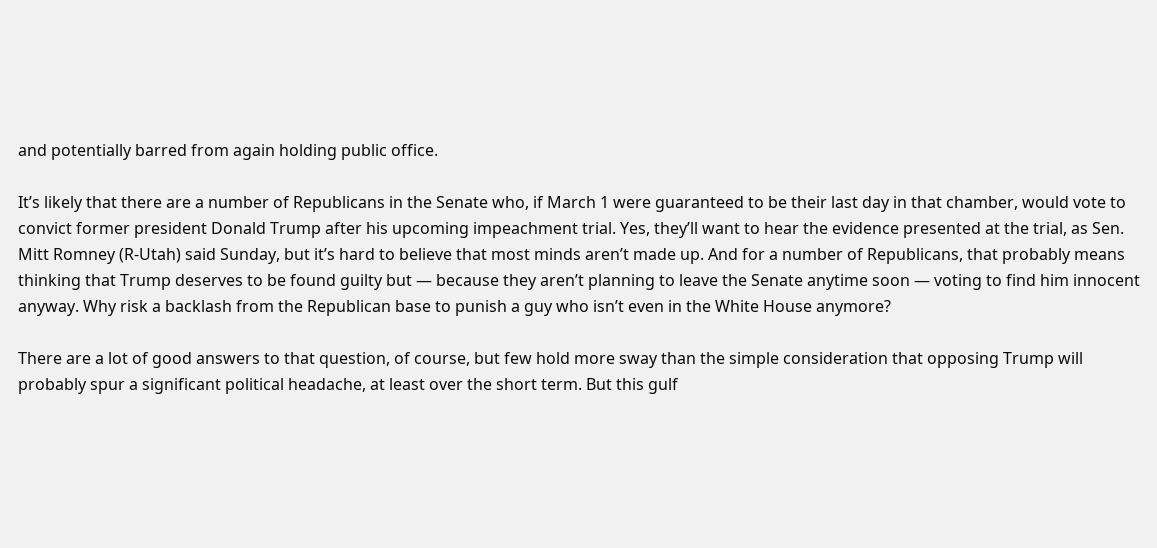and potentially barred from again holding public office.

It’s likely that there are a number of Republicans in the Senate who, if March 1 were guaranteed to be their last day in that chamber, would vote to convict former president Donald Trump after his upcoming impeachment trial. Yes, they’ll want to hear the evidence presented at the trial, as Sen. Mitt Romney (R-Utah) said Sunday, but it’s hard to believe that most minds aren’t made up. And for a number of Republicans, that probably means thinking that Trump deserves to be found guilty but — because they aren’t planning to leave the Senate anytime soon — voting to find him innocent anyway. Why risk a backlash from the Republican base to punish a guy who isn’t even in the White House anymore?

There are a lot of good answers to that question, of course, but few hold more sway than the simple consideration that opposing Trump will probably spur a significant political headache, at least over the short term. But this gulf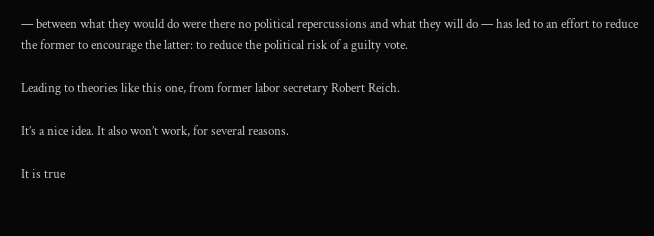— between what they would do were there no political repercussions and what they will do — has led to an effort to reduce the former to encourage the latter: to reduce the political risk of a guilty vote.

Leading to theories like this one, from former labor secretary Robert Reich.

It’s a nice idea. It also won’t work, for several reasons.

It is true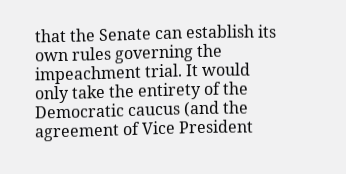that the Senate can establish its own rules governing the impeachment trial. It would only take the entirety of the Democratic caucus (and the agreement of Vice President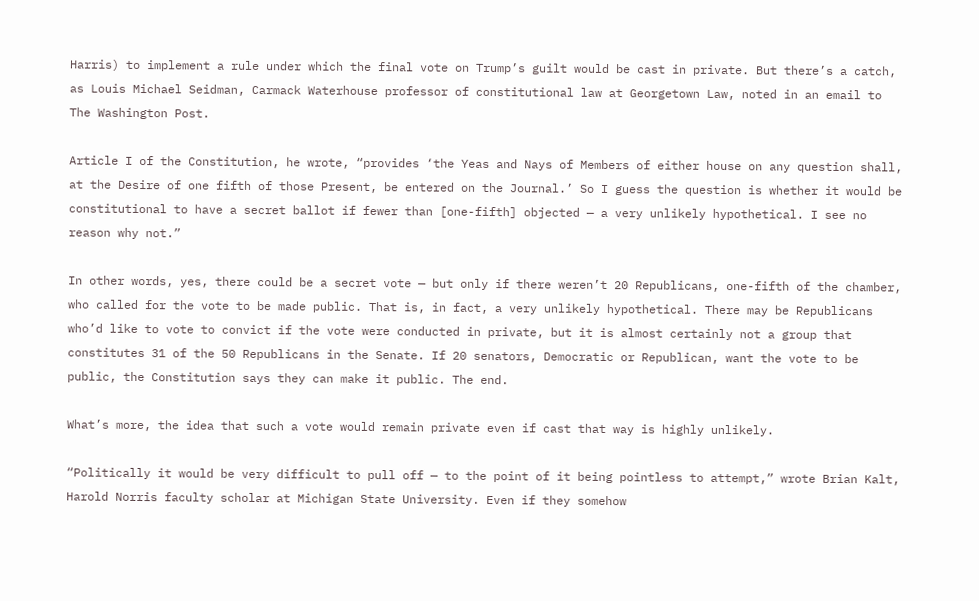Harris) to implement a rule under which the final vote on Trump’s guilt would be cast in private. But there’s a catch, as Louis Michael Seidman, Carmack Waterhouse professor of constitutional law at Georgetown Law, noted in an email to The Washington Post.

Article I of the Constitution, he wrote, “provides ‘the Yeas and Nays of Members of either house on any question shall, at the Desire of one fifth of those Present, be entered on the Journal.’ So I guess the question is whether it would be constitutional to have a secret ballot if fewer than [one-fifth] objected — a very unlikely hypothetical. I see no reason why not.”

In other words, yes, there could be a secret vote — but only if there weren’t 20 Republicans, one-fifth of the chamber, who called for the vote to be made public. That is, in fact, a very unlikely hypothetical. There may be Republicans who’d like to vote to convict if the vote were conducted in private, but it is almost certainly not a group that constitutes 31 of the 50 Republicans in the Senate. If 20 senators, Democratic or Republican, want the vote to be public, the Constitution says they can make it public. The end.

What’s more, the idea that such a vote would remain private even if cast that way is highly unlikely.

“Politically it would be very difficult to pull off — to the point of it being pointless to attempt,” wrote Brian Kalt, Harold Norris faculty scholar at Michigan State University. Even if they somehow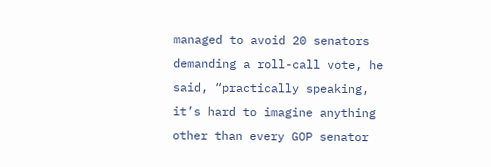managed to avoid 20 senators demanding a roll-call vote, he said, “practically speaking, it’s hard to imagine anything other than every GOP senator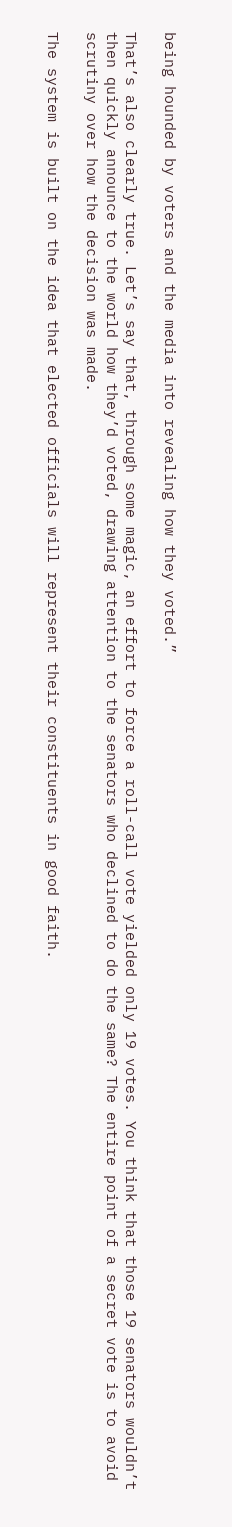being hounded by voters and the media into revealing how they voted.”

That’s also clearly true. Let’s say that, through some magic, an effort to force a roll-call vote yielded only 19 votes. You think that those 19 senators wouldn’t then quickly announce to the world how they’d voted, drawing attention to the senators who declined to do the same? The entire point of a secret vote is to avoid scrutiny over how the decision was made.

The system is built on the idea that elected officials will represent their constituents in good faith.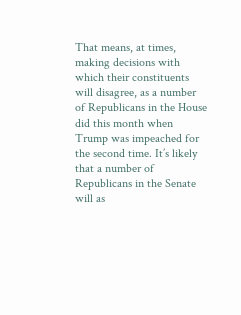That means, at times, making decisions with which their constituents will disagree, as a number of Republicans in the House did this month when Trump was impeached for the second time. It’s likely that a number of Republicans in the Senate will as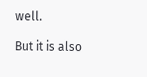well.

But it is also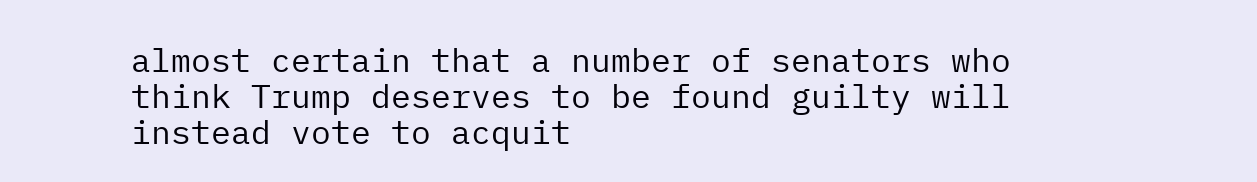almost certain that a number of senators who think Trump deserves to be found guilty will instead vote to acquit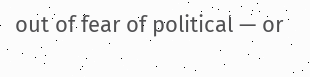out of fear of political — or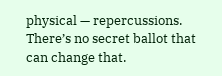physical — repercussions. There’s no secret ballot that can change that.